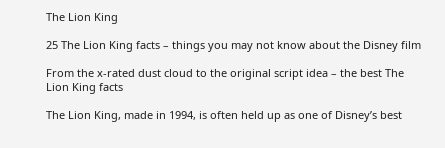The Lion King

25 The Lion King facts – things you may not know about the Disney film

From the x-rated dust cloud to the original script idea – the best The Lion King facts

The Lion King, made in 1994, is often held up as one of Disney’s best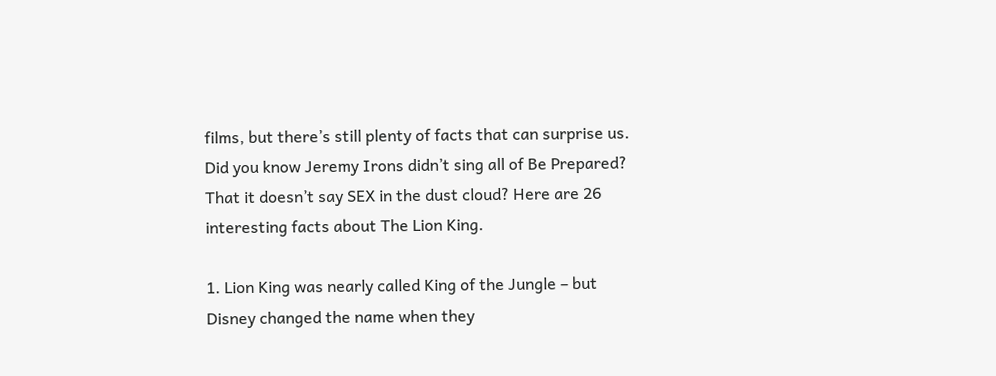films, but there’s still plenty of facts that can surprise us. Did you know Jeremy Irons didn’t sing all of Be Prepared? That it doesn’t say SEX in the dust cloud? Here are 26 interesting facts about The Lion King.

1. Lion King was nearly called King of the Jungle – but Disney changed the name when they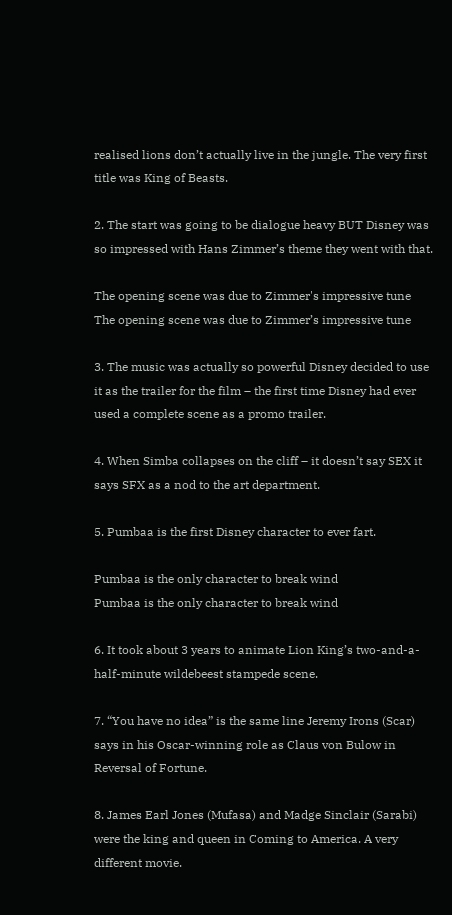realised lions don’t actually live in the jungle. The very first title was King of Beasts.

2. The start was going to be dialogue heavy BUT Disney was so impressed with Hans Zimmer’s theme they went with that.

The opening scene was due to Zimmer's impressive tune
The opening scene was due to Zimmer’s impressive tune

3. The music was actually so powerful Disney decided to use it as the trailer for the film – the first time Disney had ever used a complete scene as a promo trailer.

4. When Simba collapses on the cliff – it doesn’t say SEX it says SFX as a nod to the art department.

5. Pumbaa is the first Disney character to ever fart.

Pumbaa is the only character to break wind
Pumbaa is the only character to break wind

6. It took about 3 years to animate Lion King’s two-and-a-half-minute wildebeest stampede scene.

7. “You have no idea” is the same line Jeremy Irons (Scar) says in his Oscar-winning role as Claus von Bulow in Reversal of Fortune.

8. James Earl Jones (Mufasa) and Madge Sinclair (Sarabi) were the king and queen in Coming to America. A very different movie.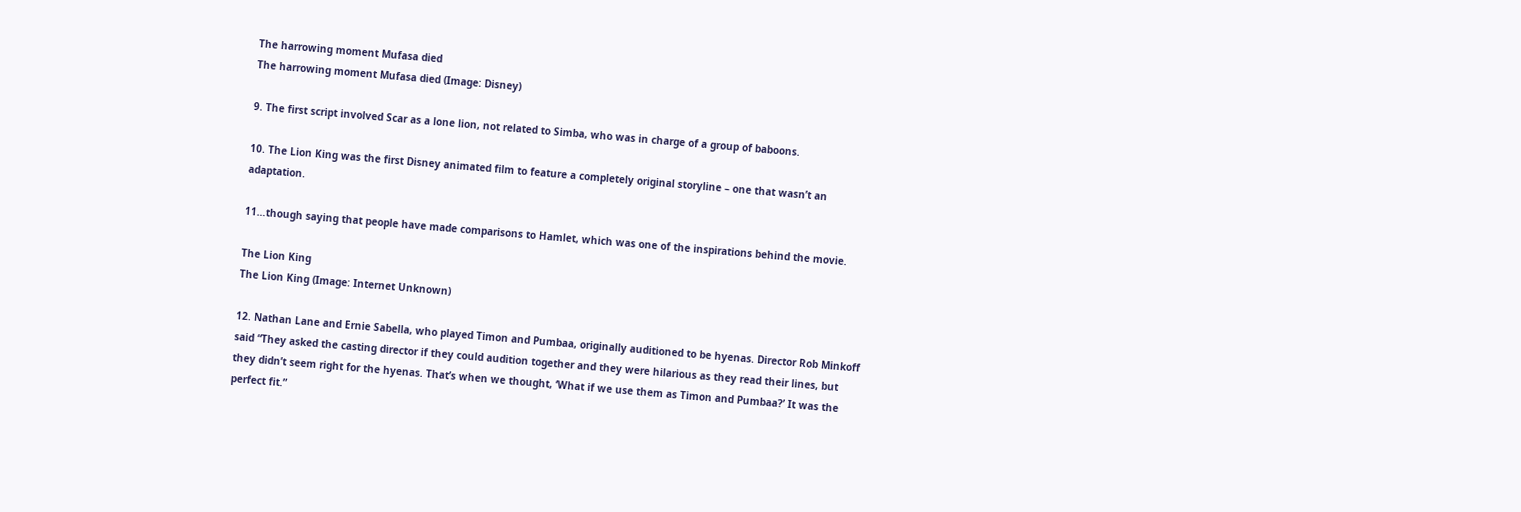The harrowing moment Mufasa died
The harrowing moment Mufasa died (Image: Disney)

9. The first script involved Scar as a lone lion, not related to Simba, who was in charge of a group of baboons.

10. The Lion King was the first Disney animated film to feature a completely original storyline – one that wasn’t an adaptation.

11…though saying that people have made comparisons to Hamlet, which was one of the inspirations behind the movie.

The Lion King
The Lion King (Image: Internet Unknown)

12. Nathan Lane and Ernie Sabella, who played Timon and Pumbaa, originally auditioned to be hyenas. Director Rob Minkoff said “They asked the casting director if they could audition together and they were hilarious as they read their lines, but they didn’t seem right for the hyenas. That’s when we thought, ‘What if we use them as Timon and Pumbaa?’ It was the perfect fit.”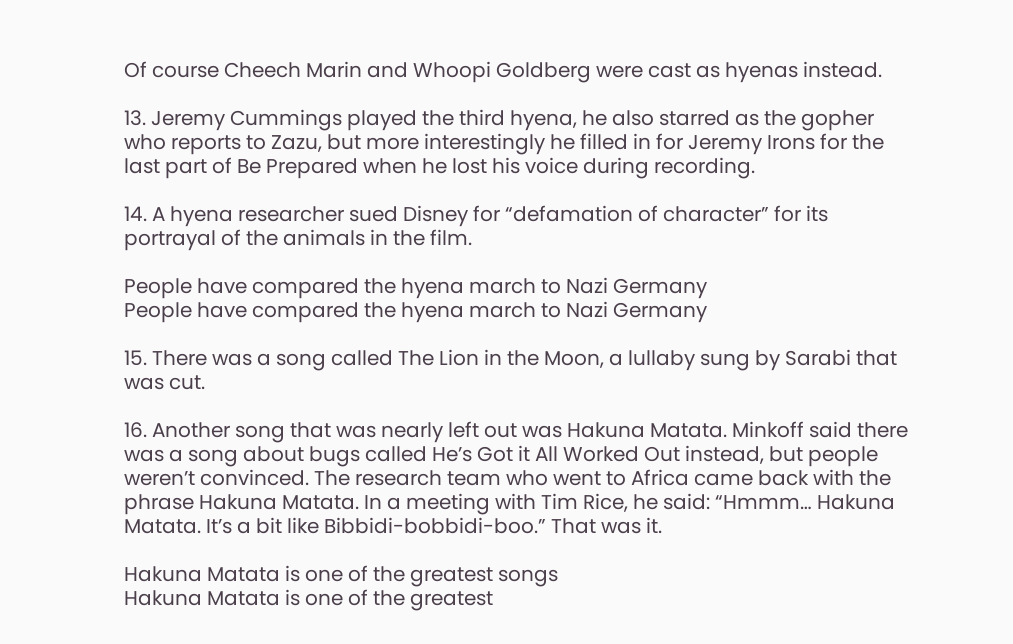Of course Cheech Marin and Whoopi Goldberg were cast as hyenas instead.

13. Jeremy Cummings played the third hyena, he also starred as the gopher who reports to Zazu, but more interestingly he filled in for Jeremy Irons for the last part of Be Prepared when he lost his voice during recording.

14. A hyena researcher sued Disney for “defamation of character” for its portrayal of the animals in the film.

People have compared the hyena march to Nazi Germany
People have compared the hyena march to Nazi Germany

15. There was a song called The Lion in the Moon, a lullaby sung by Sarabi that was cut.

16. Another song that was nearly left out was Hakuna Matata. Minkoff said there was a song about bugs called He’s Got it All Worked Out instead, but people weren’t convinced. The research team who went to Africa came back with the phrase Hakuna Matata. In a meeting with Tim Rice, he said: “Hmmm… Hakuna Matata. It’s a bit like Bibbidi-bobbidi-boo.” That was it.

Hakuna Matata is one of the greatest songs
Hakuna Matata is one of the greatest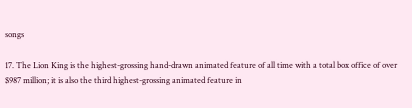songs

17. The Lion King is the highest-grossing hand-drawn animated feature of all time with a total box office of over $987 million; it is also the third highest-grossing animated feature in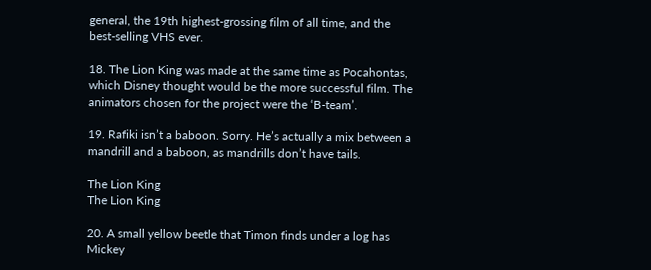general, the 19th highest-grossing film of all time, and the best-selling VHS ever.

18. The Lion King was made at the same time as Pocahontas, which Disney thought would be the more successful film. The animators chosen for the project were the ‘B-team’.

19. Rafiki isn’t a baboon. Sorry. He’s actually a mix between a mandrill and a baboon, as mandrills don’t have tails.

The Lion King
The Lion King

20. A small yellow beetle that Timon finds under a log has Mickey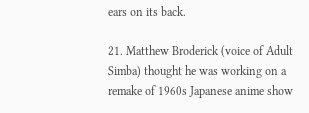ears on its back.

21. Matthew Broderick (voice of Adult Simba) thought he was working on a remake of 1960s Japanese anime show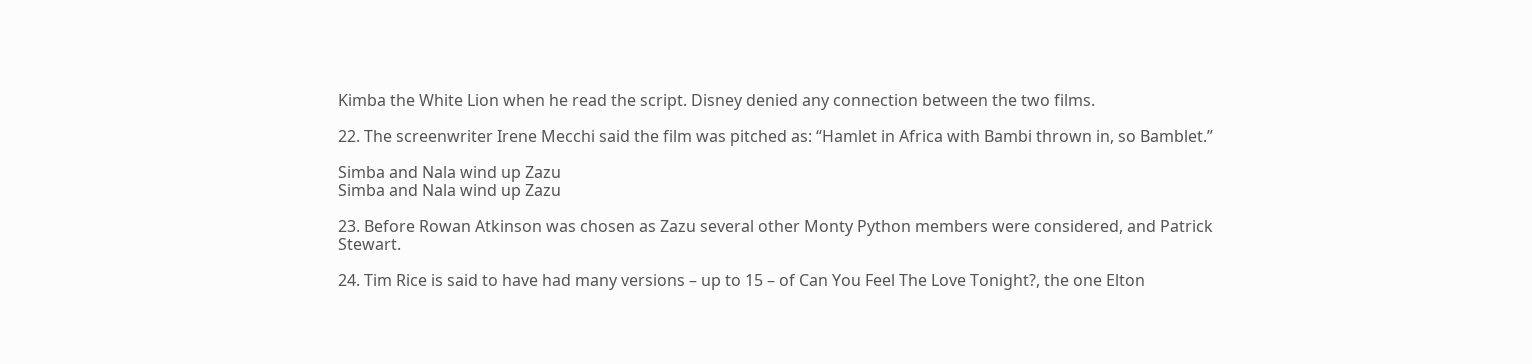Kimba the White Lion when he read the script. Disney denied any connection between the two films.

22. The screenwriter Irene Mecchi said the film was pitched as: “Hamlet in Africa with Bambi thrown in, so Bamblet.”

Simba and Nala wind up Zazu
Simba and Nala wind up Zazu

23. Before Rowan Atkinson was chosen as Zazu several other Monty Python members were considered, and Patrick Stewart.

24. Tim Rice is said to have had many versions – up to 15 – of Can You Feel The Love Tonight?, the one Elton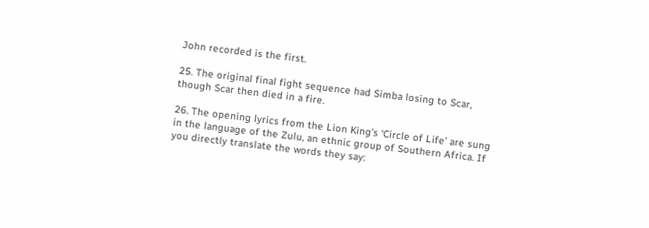John recorded is the first.

25. The original final fight sequence had Simba losing to Scar, though Scar then died in a fire.

26. The opening lyrics from the Lion King’s ‘Circle of Life’ are sung in the language of the Zulu, an ethnic group of Southern Africa. If you directly translate the words they say: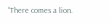“There comes a lion.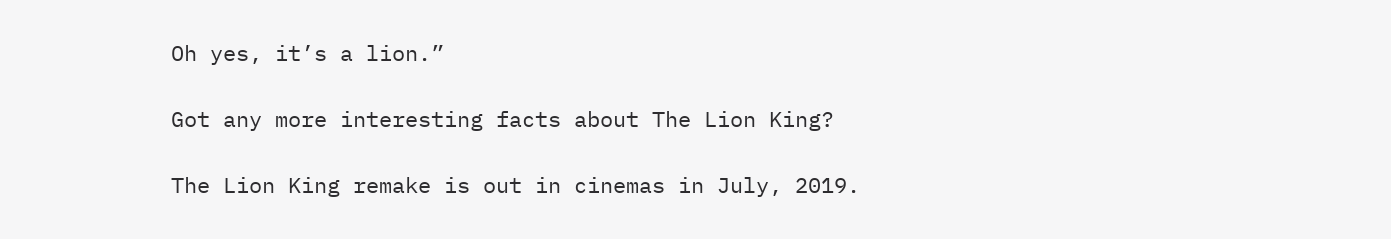Oh yes, it’s a lion.”

Got any more interesting facts about The Lion King?

The Lion King remake is out in cinemas in July, 2019.